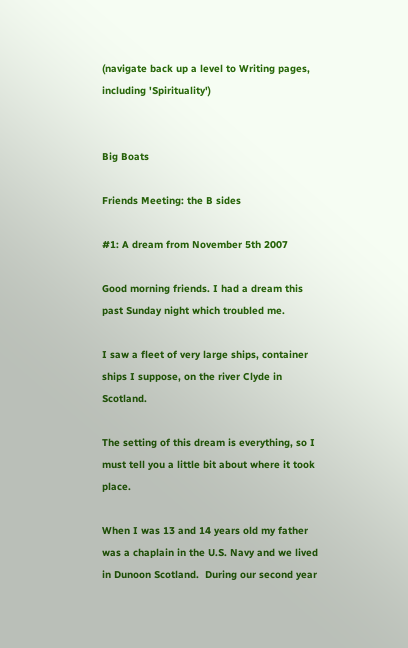(navigate back up a level to Writing pages, including 'Spirituality')


Big Boats

Friends Meeting: the B sides

#1: A dream from November 5th 2007

Good morning friends. I had a dream this past Sunday night which troubled me.

I saw a fleet of very large ships, container ships I suppose, on the river Clyde in Scotland.

The setting of this dream is everything, so I must tell you a little bit about where it took place.

When I was 13 and 14 years old my father was a chaplain in the U.S. Navy and we lived in Dunoon Scotland.  During our second year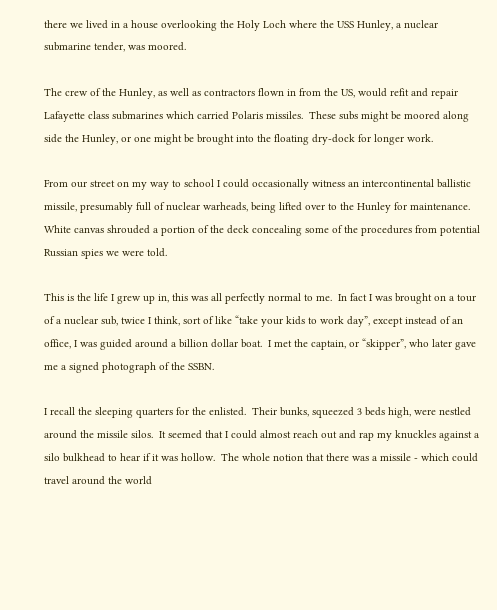there we lived in a house overlooking the Holy Loch where the USS Hunley, a nuclear submarine tender, was moored.

The crew of the Hunley, as well as contractors flown in from the US, would refit and repair Lafayette class submarines which carried Polaris missiles.  These subs might be moored along side the Hunley, or one might be brought into the floating dry-dock for longer work.

From our street on my way to school I could occasionally witness an intercontinental ballistic missile, presumably full of nuclear warheads, being lifted over to the Hunley for maintenance.  White canvas shrouded a portion of the deck concealing some of the procedures from potential Russian spies we were told.

This is the life I grew up in, this was all perfectly normal to me.  In fact I was brought on a tour of a nuclear sub, twice I think, sort of like “take your kids to work day”, except instead of an office, I was guided around a billion dollar boat.  I met the captain, or “skipper”, who later gave me a signed photograph of the SSBN.

I recall the sleeping quarters for the enlisted.  Their bunks, squeezed 3 beds high, were nestled around the missile silos.  It seemed that I could almost reach out and rap my knuckles against a silo bulkhead to hear if it was hollow.  The whole notion that there was a missile - which could travel around the world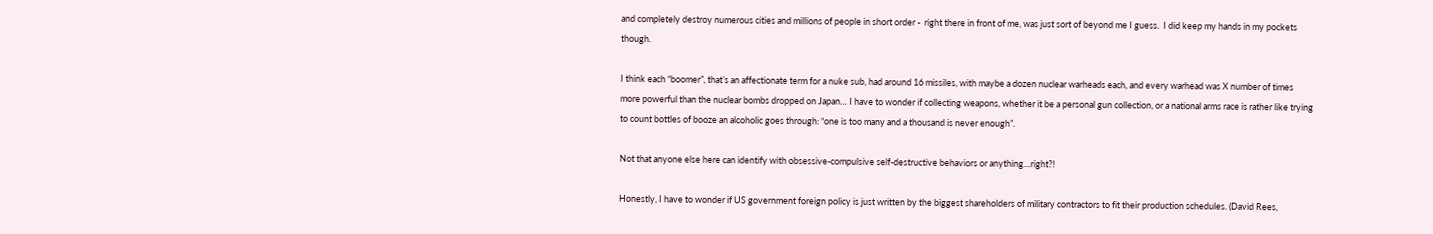and completely destroy numerous cities and millions of people in short order -  right there in front of me, was just sort of beyond me I guess.  I did keep my hands in my pockets though.

I think each “boomer”, that’s an affectionate term for a nuke sub, had around 16 missiles, with maybe a dozen nuclear warheads each, and every warhead was X number of times more powerful than the nuclear bombs dropped on Japan… I have to wonder if collecting weapons, whether it be a personal gun collection, or a national arms race is rather like trying to count bottles of booze an alcoholic goes through: “one is too many and a thousand is never enough”.

Not that anyone else here can identify with obsessive-compulsive self-destructive behaviors or anything…right?!

Honestly, I have to wonder if US government foreign policy is just written by the biggest shareholders of military contractors to fit their production schedules. (David Rees,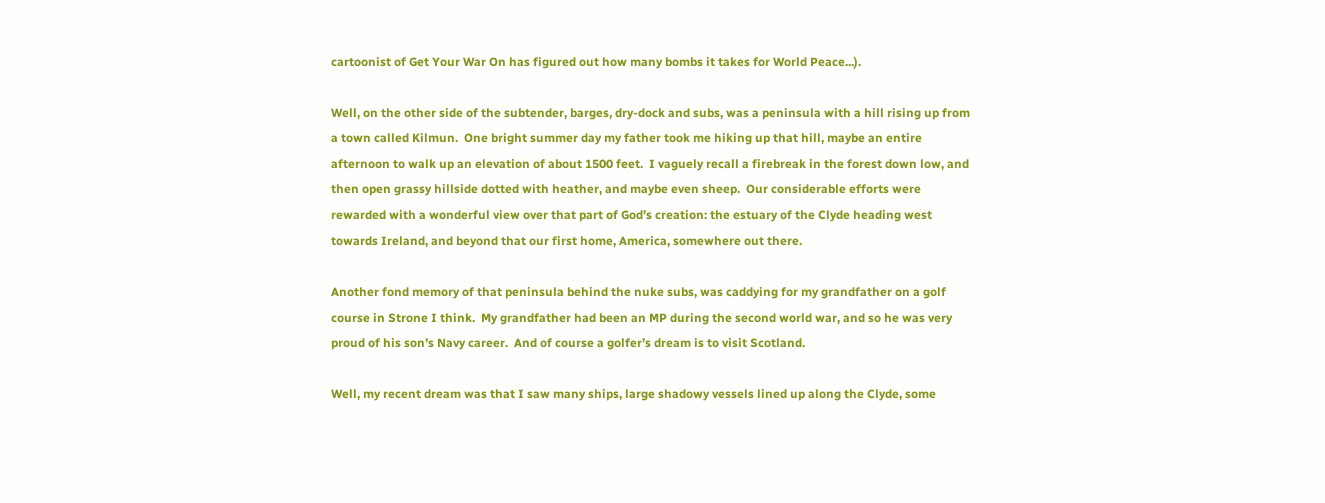cartoonist of Get Your War On has figured out how many bombs it takes for World Peace...).

Well, on the other side of the subtender, barges, dry-dock and subs, was a peninsula with a hill rising up from a town called Kilmun.  One bright summer day my father took me hiking up that hill, maybe an entire afternoon to walk up an elevation of about 1500 feet.  I vaguely recall a firebreak in the forest down low, and then open grassy hillside dotted with heather, and maybe even sheep.  Our considerable efforts were rewarded with a wonderful view over that part of God’s creation: the estuary of the Clyde heading west towards Ireland, and beyond that our first home, America, somewhere out there.

Another fond memory of that peninsula behind the nuke subs, was caddying for my grandfather on a golf course in Strone I think.  My grandfather had been an MP during the second world war, and so he was very proud of his son’s Navy career.  And of course a golfer’s dream is to visit Scotland.

Well, my recent dream was that I saw many ships, large shadowy vessels lined up along the Clyde, some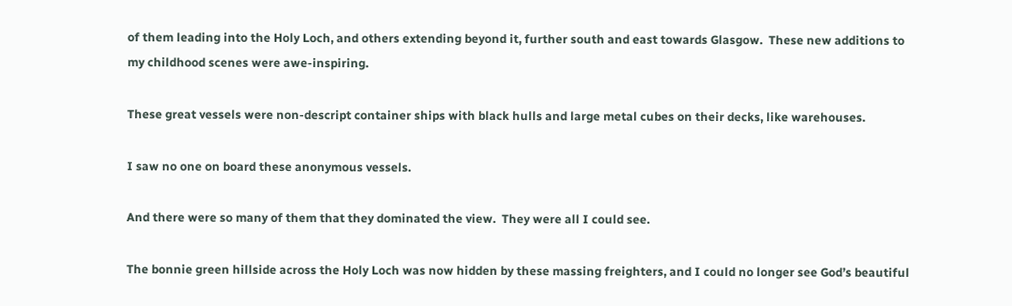of them leading into the Holy Loch, and others extending beyond it, further south and east towards Glasgow.  These new additions to my childhood scenes were awe-inspiring.

These great vessels were non-descript container ships with black hulls and large metal cubes on their decks, like warehouses.

I saw no one on board these anonymous vessels.

And there were so many of them that they dominated the view.  They were all I could see.

The bonnie green hillside across the Holy Loch was now hidden by these massing freighters, and I could no longer see God’s beautiful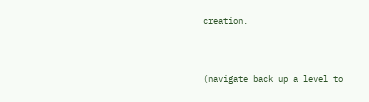creation.



(navigate back up a level to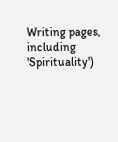Writing pages, including 'Spirituality')